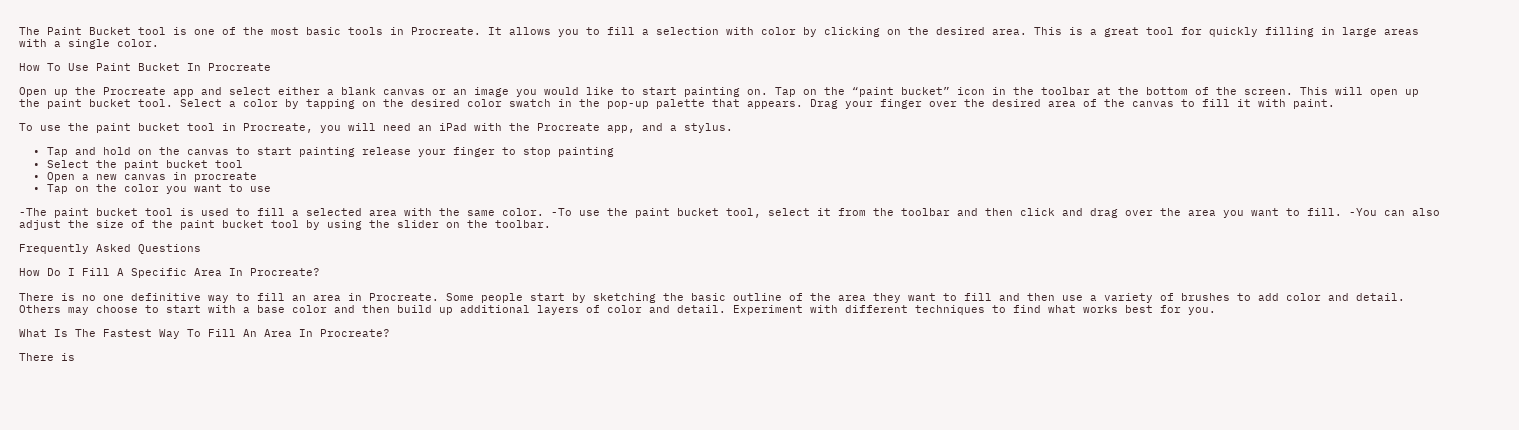The Paint Bucket tool is one of the most basic tools in Procreate. It allows you to fill a selection with color by clicking on the desired area. This is a great tool for quickly filling in large areas with a single color.

How To Use Paint Bucket In Procreate

Open up the Procreate app and select either a blank canvas or an image you would like to start painting on. Tap on the “paint bucket” icon in the toolbar at the bottom of the screen. This will open up the paint bucket tool. Select a color by tapping on the desired color swatch in the pop-up palette that appears. Drag your finger over the desired area of the canvas to fill it with paint.

To use the paint bucket tool in Procreate, you will need an iPad with the Procreate app, and a stylus.

  • Tap and hold on the canvas to start painting release your finger to stop painting
  • Select the paint bucket tool
  • Open a new canvas in procreate
  • Tap on the color you want to use

-The paint bucket tool is used to fill a selected area with the same color. -To use the paint bucket tool, select it from the toolbar and then click and drag over the area you want to fill. -You can also adjust the size of the paint bucket tool by using the slider on the toolbar.

Frequently Asked Questions

How Do I Fill A Specific Area In Procreate?

There is no one definitive way to fill an area in Procreate. Some people start by sketching the basic outline of the area they want to fill and then use a variety of brushes to add color and detail. Others may choose to start with a base color and then build up additional layers of color and detail. Experiment with different techniques to find what works best for you.

What Is The Fastest Way To Fill An Area In Procreate?

There is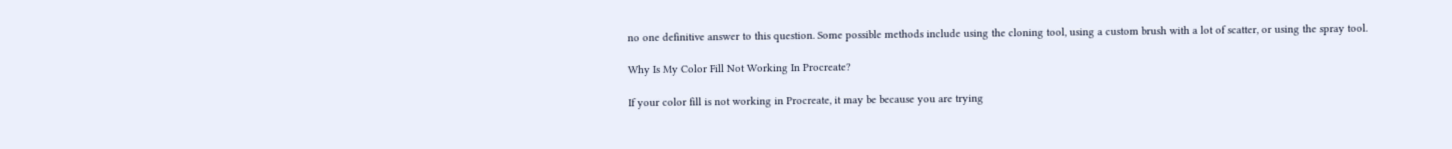no one definitive answer to this question. Some possible methods include using the cloning tool, using a custom brush with a lot of scatter, or using the spray tool.

Why Is My Color Fill Not Working In Procreate?

If your color fill is not working in Procreate, it may be because you are trying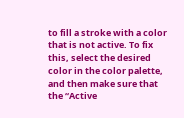to fill a stroke with a color that is not active. To fix this, select the desired color in the color palette, and then make sure that the “Active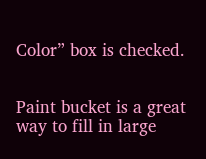Color” box is checked.


Paint bucket is a great way to fill in large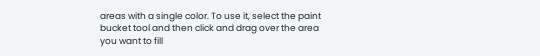areas with a single color. To use it, select the paint bucket tool and then click and drag over the area you want to fill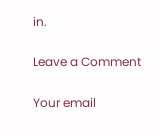in.

Leave a Comment

Your email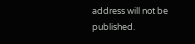address will not be published.